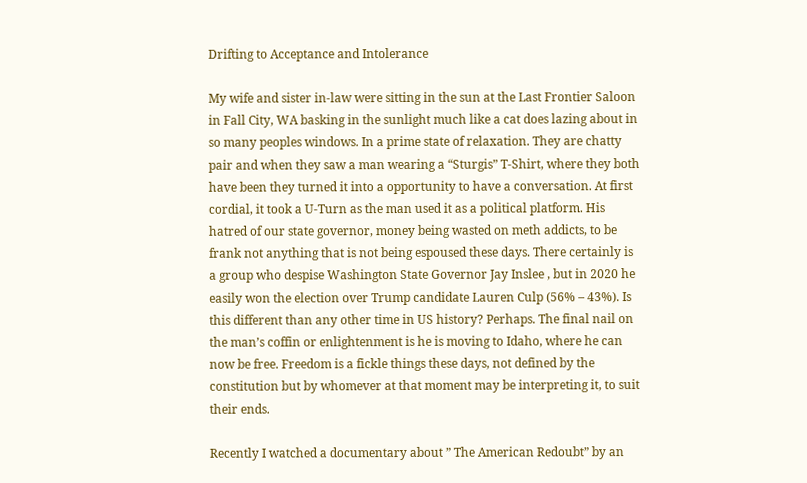Drifting to Acceptance and Intolerance

My wife and sister in-law were sitting in the sun at the Last Frontier Saloon in Fall City, WA basking in the sunlight much like a cat does lazing about in so many peoples windows. In a prime state of relaxation. They are chatty pair and when they saw a man wearing a “Sturgis” T-Shirt, where they both have been they turned it into a opportunity to have a conversation. At first cordial, it took a U-Turn as the man used it as a political platform. His hatred of our state governor, money being wasted on meth addicts, to be frank not anything that is not being espoused these days. There certainly is a group who despise Washington State Governor Jay Inslee , but in 2020 he easily won the election over Trump candidate Lauren Culp (56% – 43%). Is this different than any other time in US history? Perhaps. The final nail on the man’s coffin or enlightenment is he is moving to Idaho, where he can now be free. Freedom is a fickle things these days, not defined by the constitution but by whomever at that moment may be interpreting it, to suit their ends.

Recently I watched a documentary about ” The American Redoubt” by an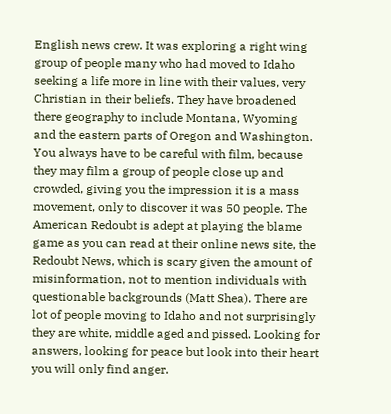English news crew. It was exploring a right wing group of people many who had moved to Idaho seeking a life more in line with their values, very Christian in their beliefs. They have broadened there geography to include Montana, Wyoming and the eastern parts of Oregon and Washington. You always have to be careful with film, because they may film a group of people close up and crowded, giving you the impression it is a mass movement, only to discover it was 50 people. The American Redoubt is adept at playing the blame game as you can read at their online news site, the Redoubt News, which is scary given the amount of misinformation, not to mention individuals with questionable backgrounds (Matt Shea). There are lot of people moving to Idaho and not surprisingly they are white, middle aged and pissed. Looking for answers, looking for peace but look into their heart you will only find anger.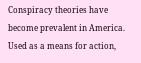Conspiracy theories have become prevalent in America. Used as a means for action,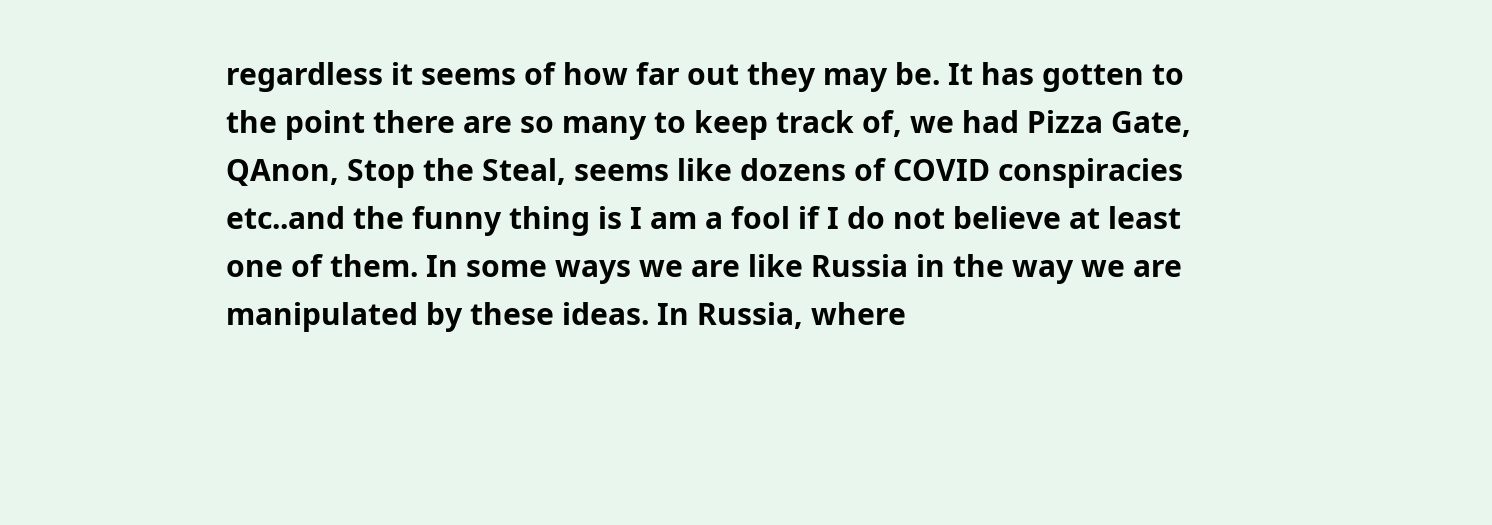regardless it seems of how far out they may be. It has gotten to the point there are so many to keep track of, we had Pizza Gate, QAnon, Stop the Steal, seems like dozens of COVID conspiracies etc..and the funny thing is I am a fool if I do not believe at least one of them. In some ways we are like Russia in the way we are manipulated by these ideas. In Russia, where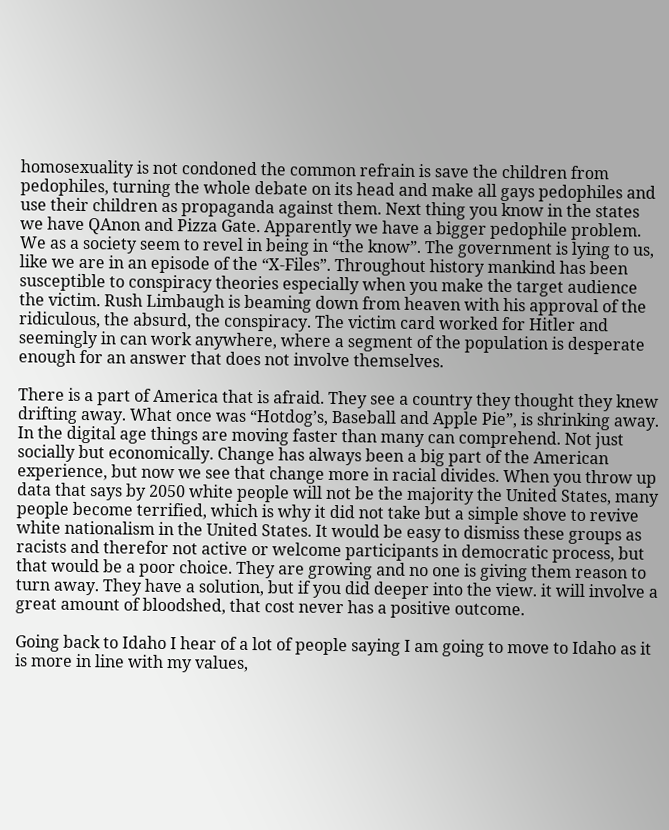homosexuality is not condoned the common refrain is save the children from pedophiles, turning the whole debate on its head and make all gays pedophiles and use their children as propaganda against them. Next thing you know in the states we have QAnon and Pizza Gate. Apparently we have a bigger pedophile problem. We as a society seem to revel in being in “the know”. The government is lying to us, like we are in an episode of the “X-Files”. Throughout history mankind has been susceptible to conspiracy theories especially when you make the target audience the victim. Rush Limbaugh is beaming down from heaven with his approval of the ridiculous, the absurd, the conspiracy. The victim card worked for Hitler and seemingly in can work anywhere, where a segment of the population is desperate enough for an answer that does not involve themselves.

There is a part of America that is afraid. They see a country they thought they knew drifting away. What once was “Hotdog’s, Baseball and Apple Pie”, is shrinking away. In the digital age things are moving faster than many can comprehend. Not just socially but economically. Change has always been a big part of the American experience, but now we see that change more in racial divides. When you throw up data that says by 2050 white people will not be the majority the United States, many people become terrified, which is why it did not take but a simple shove to revive white nationalism in the United States. It would be easy to dismiss these groups as racists and therefor not active or welcome participants in democratic process, but that would be a poor choice. They are growing and no one is giving them reason to turn away. They have a solution, but if you did deeper into the view. it will involve a great amount of bloodshed, that cost never has a positive outcome.

Going back to Idaho I hear of a lot of people saying I am going to move to Idaho as it is more in line with my values,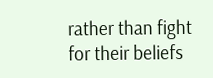rather than fight for their beliefs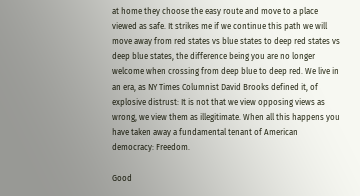at home they choose the easy route and move to a place viewed as safe. It strikes me if we continue this path we will move away from red states vs blue states to deep red states vs deep blue states, the difference being you are no longer welcome when crossing from deep blue to deep red. We live in an era, as NY Times Columnist David Brooks defined it, of explosive distrust: It is not that we view opposing views as wrong, we view them as illegitimate. When all this happens you have taken away a fundamental tenant of American democracy: Freedom.

Good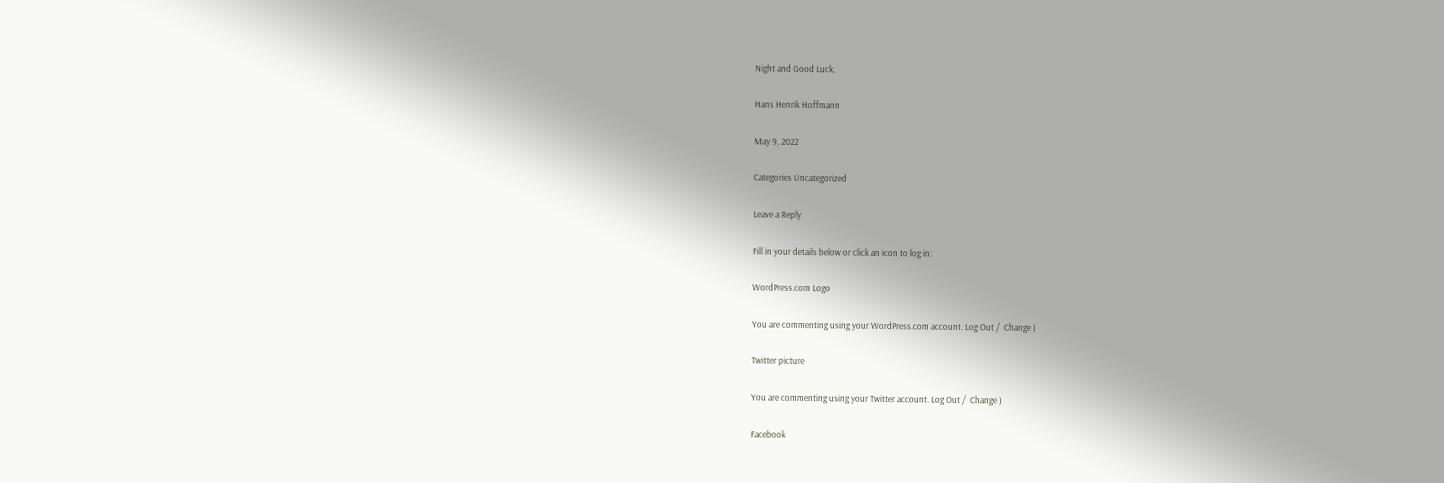Night and Good Luck,

Hans Henrik Hoffmann

May 9, 2022

Categories Uncategorized

Leave a Reply

Fill in your details below or click an icon to log in:

WordPress.com Logo

You are commenting using your WordPress.com account. Log Out /  Change )

Twitter picture

You are commenting using your Twitter account. Log Out /  Change )

Facebook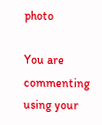photo

You are commenting using your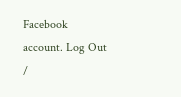Facebook account. Log Out /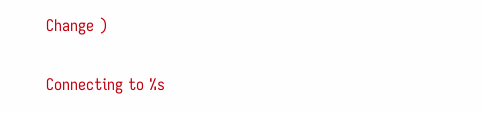Change )

Connecting to %s